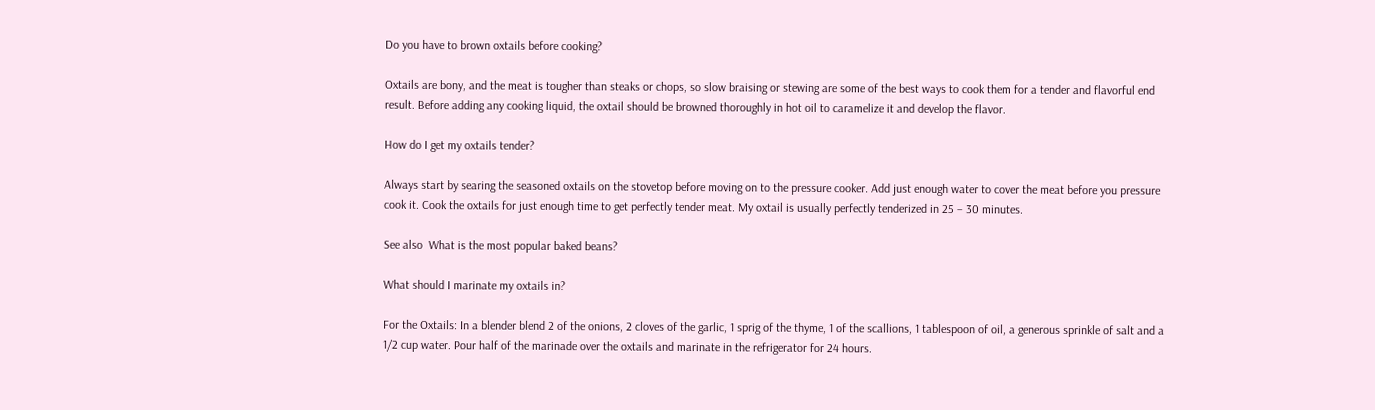Do you have to brown oxtails before cooking?

Oxtails are bony, and the meat is tougher than steaks or chops, so slow braising or stewing are some of the best ways to cook them for a tender and flavorful end result. Before adding any cooking liquid, the oxtail should be browned thoroughly in hot oil to caramelize it and develop the flavor.

How do I get my oxtails tender?

Always start by searing the seasoned oxtails on the stovetop before moving on to the pressure cooker. Add just enough water to cover the meat before you pressure cook it. Cook the oxtails for just enough time to get perfectly tender meat. My oxtail is usually perfectly tenderized in 25 – 30 minutes.

See also  What is the most popular baked beans?

What should I marinate my oxtails in?

For the Oxtails: In a blender blend 2 of the onions, 2 cloves of the garlic, 1 sprig of the thyme, 1 of the scallions, 1 tablespoon of oil, a generous sprinkle of salt and a 1/2 cup water. Pour half of the marinade over the oxtails and marinate in the refrigerator for 24 hours.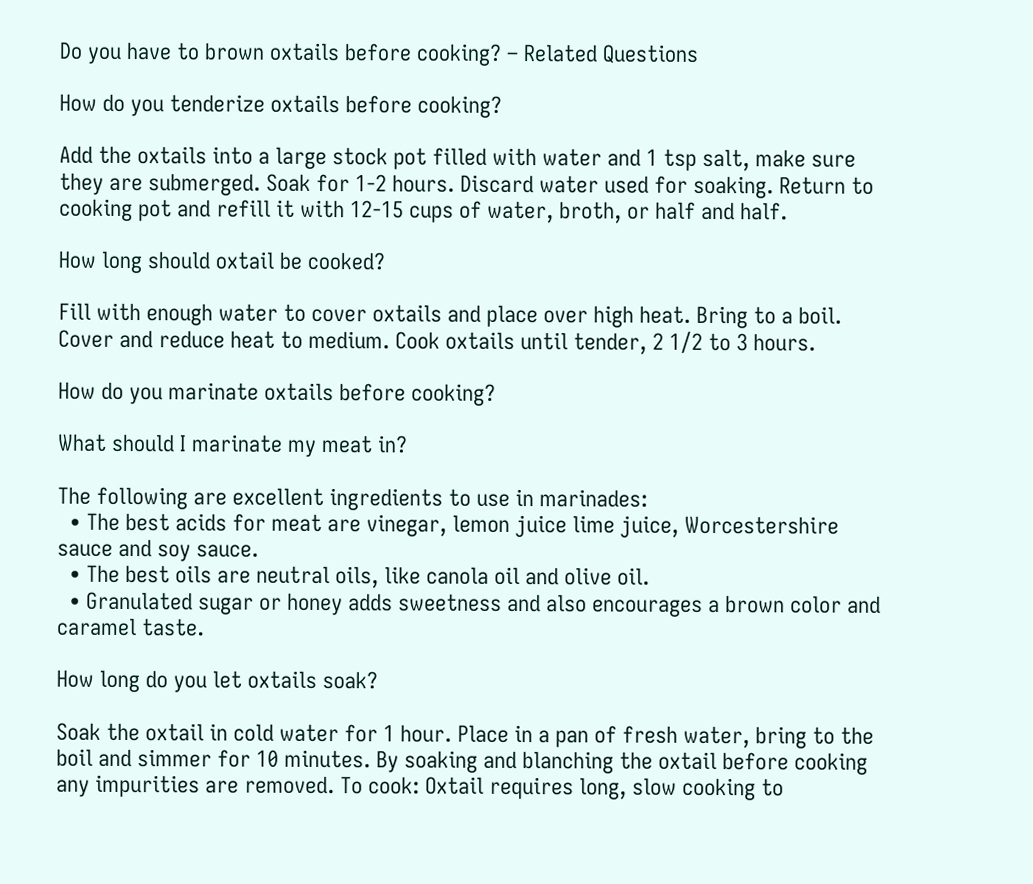Do you have to brown oxtails before cooking? – Related Questions

How do you tenderize oxtails before cooking?

Add the oxtails into a large stock pot filled with water and 1 tsp salt, make sure they are submerged. Soak for 1-2 hours. Discard water used for soaking. Return to cooking pot and refill it with 12-15 cups of water, broth, or half and half.

How long should oxtail be cooked?

Fill with enough water to cover oxtails and place over high heat. Bring to a boil. Cover and reduce heat to medium. Cook oxtails until tender, 2 1/2 to 3 hours.

How do you marinate oxtails before cooking?

What should I marinate my meat in?

The following are excellent ingredients to use in marinades:
  • The best acids for meat are vinegar, lemon juice lime juice, Worcestershire sauce and soy sauce.
  • The best oils are neutral oils, like canola oil and olive oil.
  • Granulated sugar or honey adds sweetness and also encourages a brown color and caramel taste.

How long do you let oxtails soak?

Soak the oxtail in cold water for 1 hour. Place in a pan of fresh water, bring to the boil and simmer for 10 minutes. By soaking and blanching the oxtail before cooking any impurities are removed. To cook: Oxtail requires long, slow cooking to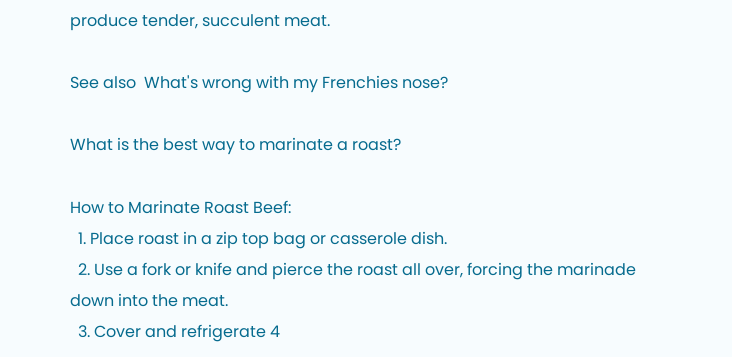produce tender, succulent meat.

See also  What's wrong with my Frenchies nose?

What is the best way to marinate a roast?

How to Marinate Roast Beef:
  1. Place roast in a zip top bag or casserole dish.
  2. Use a fork or knife and pierce the roast all over, forcing the marinade down into the meat.
  3. Cover and refrigerate 4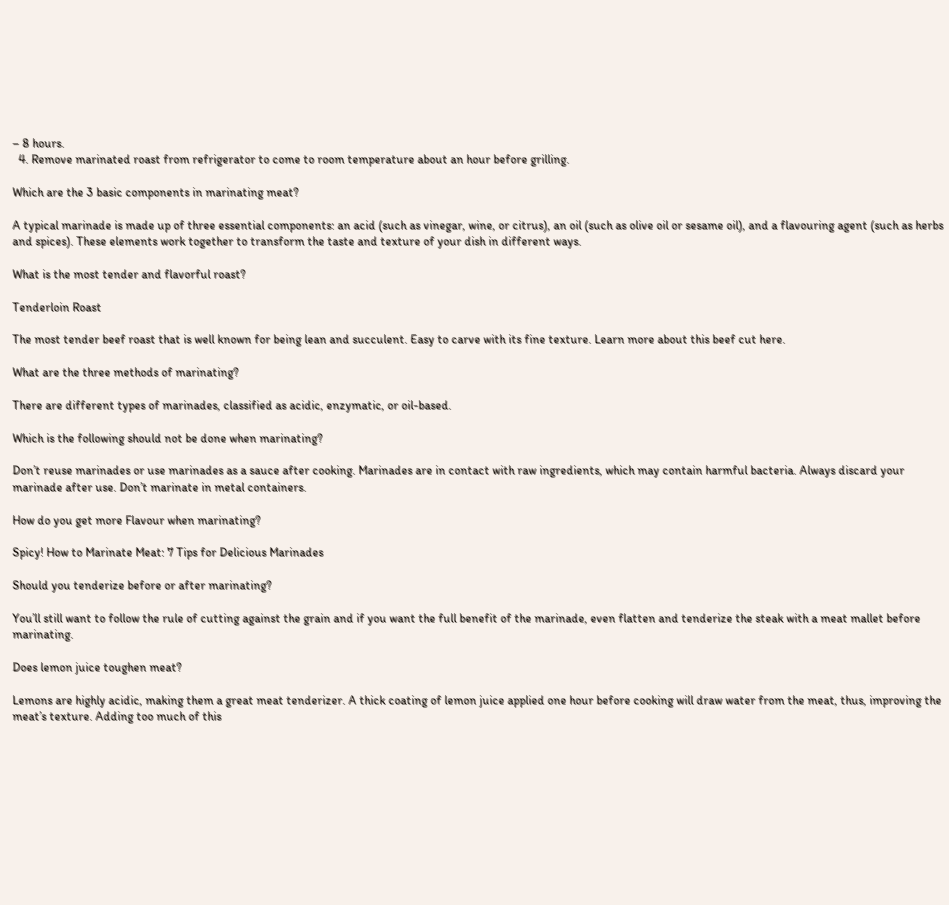– 8 hours.
  4. Remove marinated roast from refrigerator to come to room temperature about an hour before grilling.

Which are the 3 basic components in marinating meat?

A typical marinade is made up of three essential components: an acid (such as vinegar, wine, or citrus), an oil (such as olive oil or sesame oil), and a flavouring agent (such as herbs and spices). These elements work together to transform the taste and texture of your dish in different ways.

What is the most tender and flavorful roast?

Tenderloin Roast

The most tender beef roast that is well known for being lean and succulent. Easy to carve with its fine texture. Learn more about this beef cut here.

What are the three methods of marinating?

There are different types of marinades, classified as acidic, enzymatic, or oil-based.

Which is the following should not be done when marinating?

Don’t reuse marinades or use marinades as a sauce after cooking. Marinades are in contact with raw ingredients, which may contain harmful bacteria. Always discard your marinade after use. Don’t marinate in metal containers.

How do you get more Flavour when marinating?

Spicy! How to Marinate Meat: 7 Tips for Delicious Marinades

Should you tenderize before or after marinating?

You’ll still want to follow the rule of cutting against the grain and if you want the full benefit of the marinade, even flatten and tenderize the steak with a meat mallet before marinating.

Does lemon juice toughen meat?

Lemons are highly acidic, making them a great meat tenderizer. A thick coating of lemon juice applied one hour before cooking will draw water from the meat, thus, improving the meat’s texture. Adding too much of this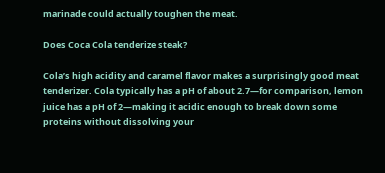marinade could actually toughen the meat.

Does Coca Cola tenderize steak?

Cola’s high acidity and caramel flavor makes a surprisingly good meat tenderizer. Cola typically has a pH of about 2.7—for comparison, lemon juice has a pH of 2—making it acidic enough to break down some proteins without dissolving your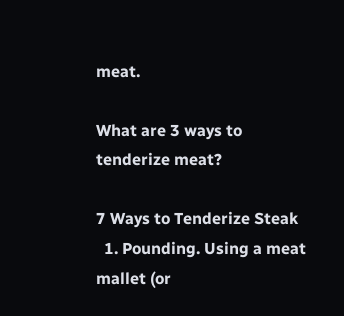meat.

What are 3 ways to tenderize meat?

7 Ways to Tenderize Steak
  1. Pounding. Using a meat mallet (or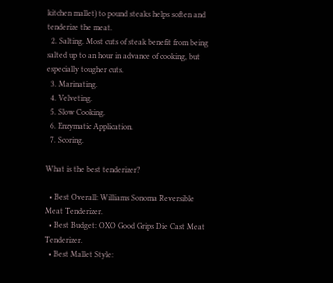kitchen mallet) to pound steaks helps soften and tenderize the meat.
  2. Salting. Most cuts of steak benefit from being salted up to an hour in advance of cooking, but especially tougher cuts.
  3. Marinating.
  4. Velveting.
  5. Slow Cooking.
  6. Enzymatic Application.
  7. Scoring.

What is the best tenderizer?

  • Best Overall: Williams Sonoma Reversible Meat Tenderizer.
  • Best Budget: OXO Good Grips Die Cast Meat Tenderizer.
  • Best Mallet Style: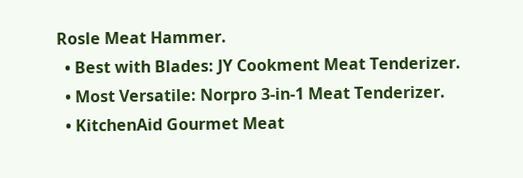Rosle Meat Hammer.
  • Best with Blades: JY Cookment Meat Tenderizer.
  • Most Versatile: Norpro 3-in-1 Meat Tenderizer.
  • KitchenAid Gourmet Meat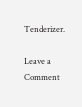Tenderizer.

Leave a Comment